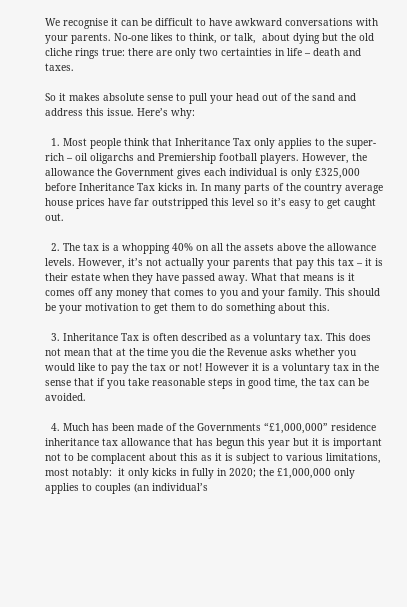We recognise it can be difficult to have awkward conversations with your parents. No-one likes to think, or talk,  about dying but the old cliche rings true: there are only two certainties in life – death and taxes.

So it makes absolute sense to pull your head out of the sand and address this issue. Here’s why:

  1. Most people think that Inheritance Tax only applies to the super-rich – oil oligarchs and Premiership football players. However, the allowance the Government gives each individual is only £325,000 before Inheritance Tax kicks in. In many parts of the country average house prices have far outstripped this level so it’s easy to get caught out.

  2. The tax is a whopping 40% on all the assets above the allowance levels. However, it’s not actually your parents that pay this tax – it is their estate when they have passed away. What that means is it comes off any money that comes to you and your family. This should be your motivation to get them to do something about this.

  3. Inheritance Tax is often described as a voluntary tax. This does not mean that at the time you die the Revenue asks whether you would like to pay the tax or not! However it is a voluntary tax in the sense that if you take reasonable steps in good time, the tax can be avoided.

  4. Much has been made of the Governments “£1,000,000” residence inheritance tax allowance that has begun this year but it is important not to be complacent about this as it is subject to various limitations, most notably:  it only kicks in fully in 2020; the £1,000,000 only applies to couples (an individual’s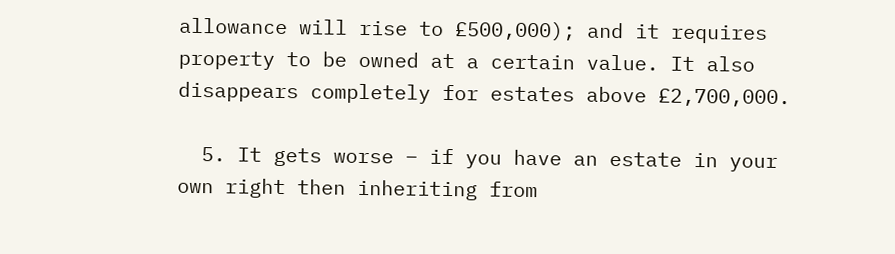allowance will rise to £500,000); and it requires property to be owned at a certain value. It also disappears completely for estates above £2,700,000.

  5. It gets worse – if you have an estate in your own right then inheriting from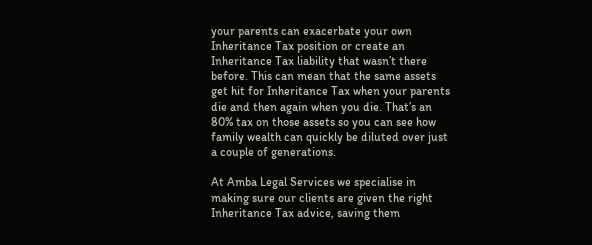your parents can exacerbate your own Inheritance Tax position or create an Inheritance Tax liability that wasn’t there before. This can mean that the same assets get hit for Inheritance Tax when your parents die and then again when you die. That’s an 80% tax on those assets so you can see how family wealth can quickly be diluted over just a couple of generations.

At Amba Legal Services we specialise in making sure our clients are given the right Inheritance Tax advice, saving them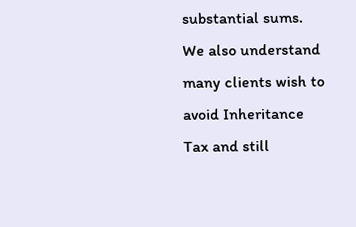substantial sums.  We also understand many clients wish to avoid Inheritance Tax and still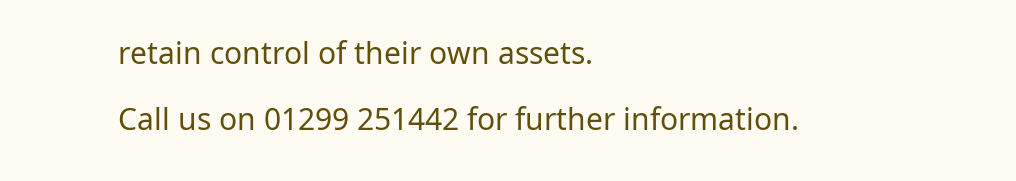retain control of their own assets.

Call us on 01299 251442 for further information.